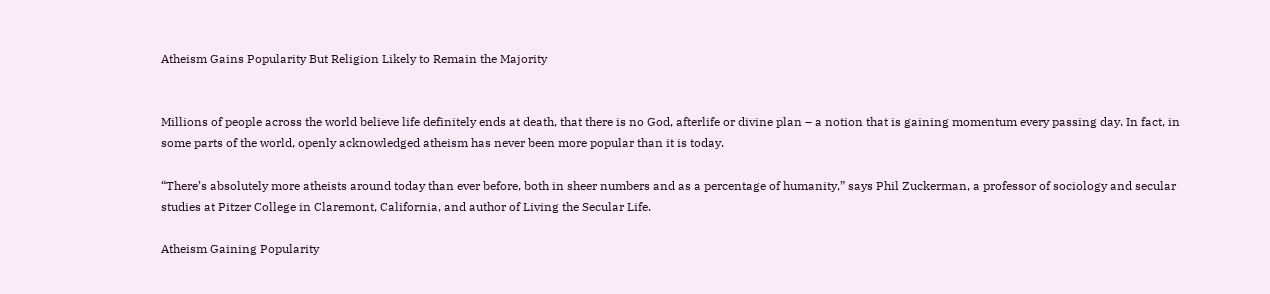Atheism Gains Popularity But Religion Likely to Remain the Majority


Millions of people across the world believe life definitely ends at death, that there is no God, afterlife or divine plan – a notion that is gaining momentum every passing day. In fact, in some parts of the world, openly acknowledged atheism has never been more popular than it is today.

“There’s absolutely more atheists around today than ever before, both in sheer numbers and as a percentage of humanity,” says Phil Zuckerman, a professor of sociology and secular studies at Pitzer College in Claremont, California, and author of Living the Secular Life.

Atheism Gaining Popularity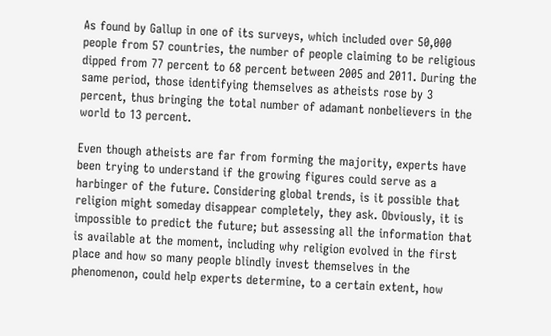As found by Gallup in one of its surveys, which included over 50,000 people from 57 countries, the number of people claiming to be religious dipped from 77 percent to 68 percent between 2005 and 2011. During the same period, those identifying themselves as atheists rose by 3 percent, thus bringing the total number of adamant nonbelievers in the world to 13 percent.

Even though atheists are far from forming the majority, experts have been trying to understand if the growing figures could serve as a harbinger of the future. Considering global trends, is it possible that religion might someday disappear completely, they ask. Obviously, it is impossible to predict the future; but assessing all the information that is available at the moment, including why religion evolved in the first place and how so many people blindly invest themselves in the phenomenon, could help experts determine, to a certain extent, how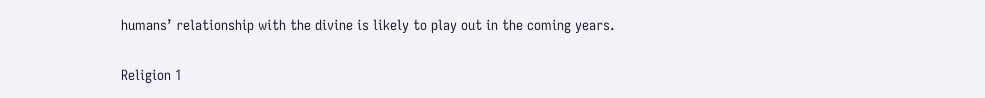humans’ relationship with the divine is likely to play out in the coming years.

Religion 1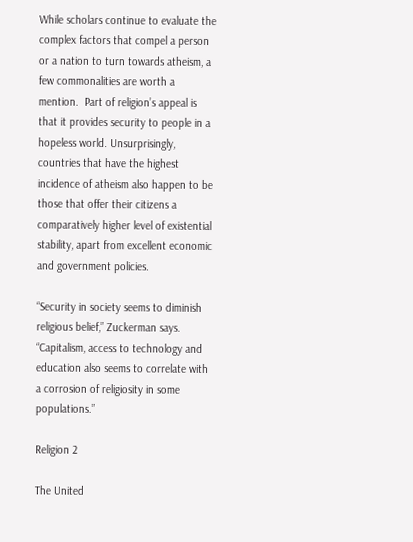While scholars continue to evaluate the complex factors that compel a person or a nation to turn towards atheism, a few commonalities are worth a mention.  Part of religion’s appeal is that it provides security to people in a hopeless world. Unsurprisingly, countries that have the highest incidence of atheism also happen to be those that offer their citizens a comparatively higher level of existential stability, apart from excellent economic and government policies.

“Security in society seems to diminish religious belief,” Zuckerman says. “Capitalism, access to technology and education also seems to correlate with a corrosion of religiosity in some populations.”

Religion 2

The United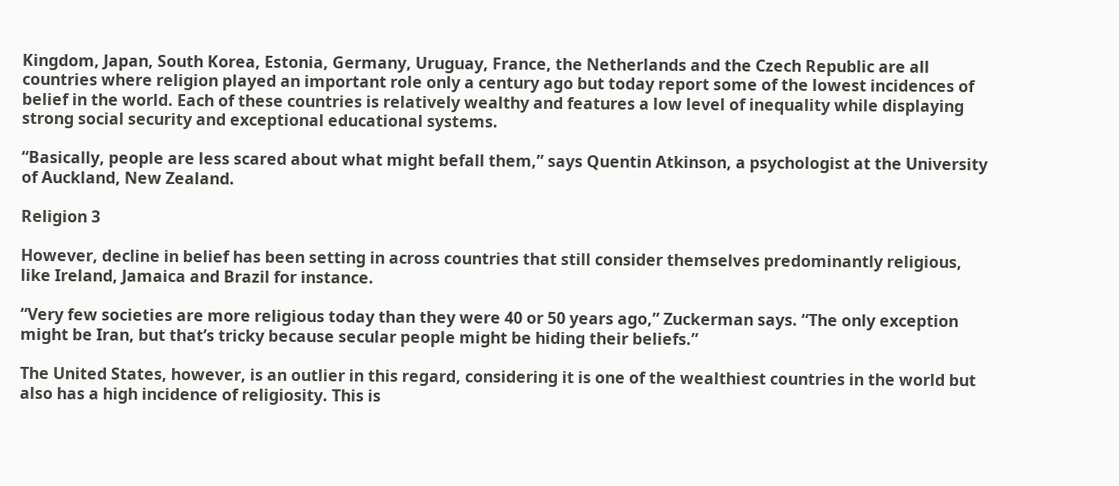Kingdom, Japan, South Korea, Estonia, Germany, Uruguay, France, the Netherlands and the Czech Republic are all countries where religion played an important role only a century ago but today report some of the lowest incidences of belief in the world. Each of these countries is relatively wealthy and features a low level of inequality while displaying strong social security and exceptional educational systems.

“Basically, people are less scared about what might befall them,” says Quentin Atkinson, a psychologist at the University of Auckland, New Zealand.

Religion 3

However, decline in belief has been setting in across countries that still consider themselves predominantly religious, like Ireland, Jamaica and Brazil for instance.

“Very few societies are more religious today than they were 40 or 50 years ago,” Zuckerman says. “The only exception might be Iran, but that’s tricky because secular people might be hiding their beliefs.”

The United States, however, is an outlier in this regard, considering it is one of the wealthiest countries in the world but also has a high incidence of religiosity. This is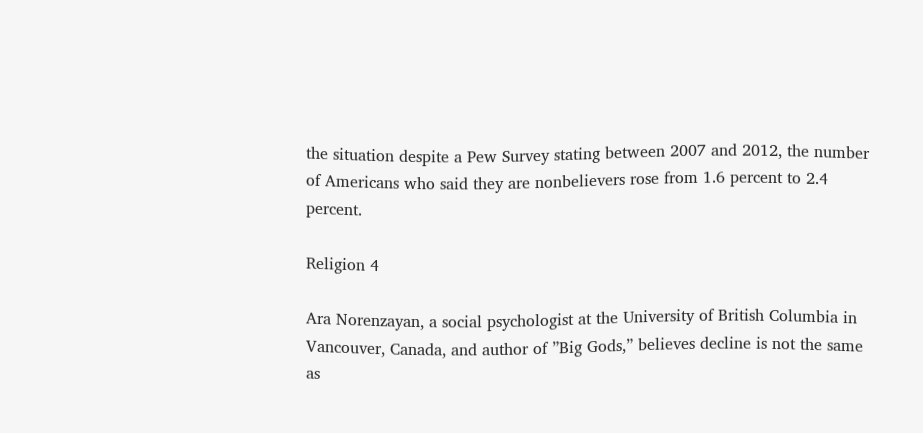the situation despite a Pew Survey stating between 2007 and 2012, the number of Americans who said they are nonbelievers rose from 1.6 percent to 2.4 percent.

Religion 4

Ara Norenzayan, a social psychologist at the University of British Columbia in Vancouver, Canada, and author of ”Big Gods,” believes decline is not the same as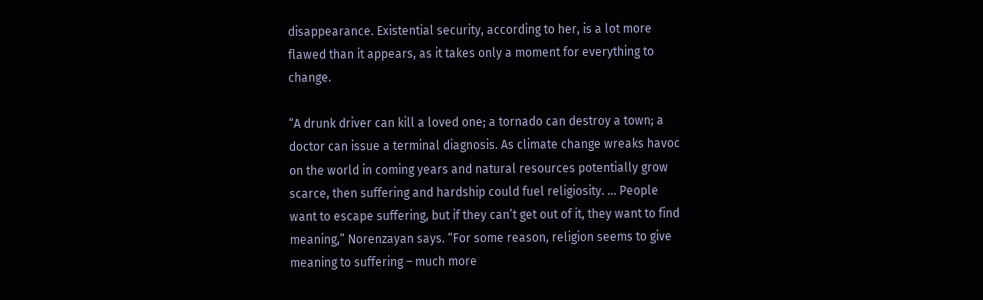disappearance. Existential security, according to her, is a lot more flawed than it appears, as it takes only a moment for everything to change.

“A drunk driver can kill a loved one; a tornado can destroy a town; a doctor can issue a terminal diagnosis. As climate change wreaks havoc on the world in coming years and natural resources potentially grow scarce, then suffering and hardship could fuel religiosity. … People want to escape suffering, but if they can’t get out of it, they want to find meaning,” Norenzayan says. “For some reason, religion seems to give meaning to suffering – much more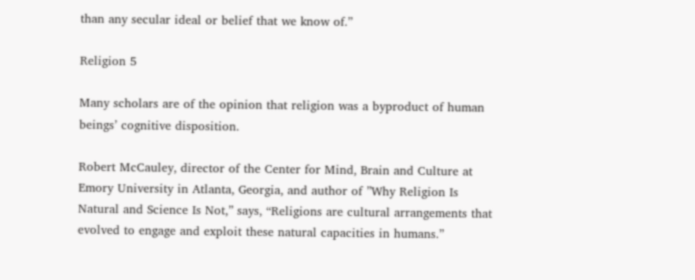than any secular ideal or belief that we know of.”

Religion 5

Many scholars are of the opinion that religion was a byproduct of human beings’ cognitive disposition.

Robert McCauley, director of the Center for Mind, Brain and Culture at Emory University in Atlanta, Georgia, and author of ”Why Religion Is Natural and Science Is Not,” says, “Religions are cultural arrangements that evolved to engage and exploit these natural capacities in humans.”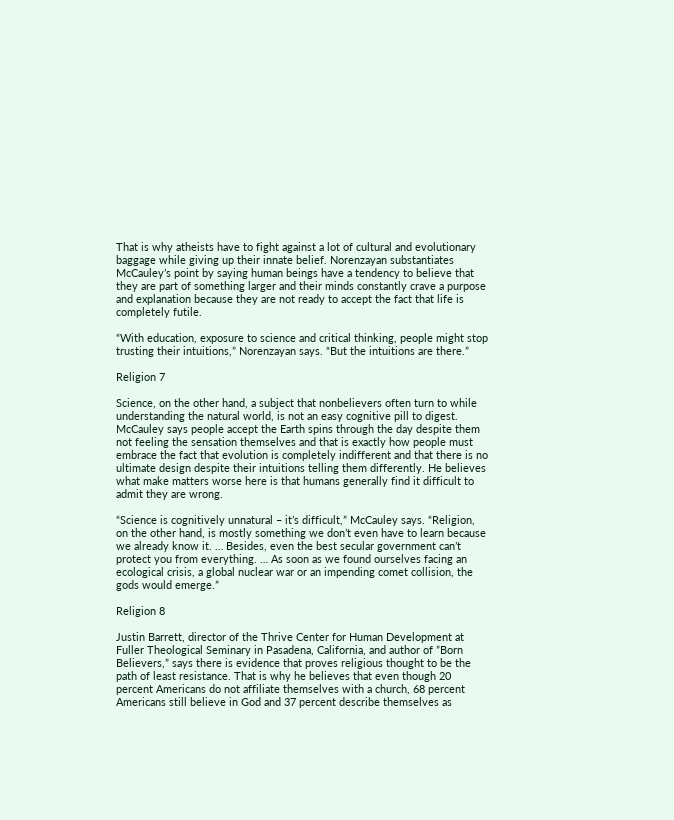That is why atheists have to fight against a lot of cultural and evolutionary baggage while giving up their innate belief. Norenzayan substantiates McCauley’s point by saying human beings have a tendency to believe that they are part of something larger and their minds constantly crave a purpose and explanation because they are not ready to accept the fact that life is completely futile.

“With education, exposure to science and critical thinking, people might stop trusting their intuitions,” Norenzayan says. “But the intuitions are there.”

Religion 7

Science, on the other hand, a subject that nonbelievers often turn to while understanding the natural world, is not an easy cognitive pill to digest. McCauley says people accept the Earth spins through the day despite them not feeling the sensation themselves and that is exactly how people must embrace the fact that evolution is completely indifferent and that there is no ultimate design despite their intuitions telling them differently. He believes what make matters worse here is that humans generally find it difficult to admit they are wrong.

“Science is cognitively unnatural – it’s difficult,” McCauley says. “Religion, on the other hand, is mostly something we don’t even have to learn because we already know it. … Besides, even the best secular government can’t protect you from everything. … As soon as we found ourselves facing an ecological crisis, a global nuclear war or an impending comet collision, the gods would emerge.”

Religion 8

Justin Barrett, director of the Thrive Center for Human Development at Fuller Theological Seminary in Pasadena, California, and author of ”Born Believers,” says there is evidence that proves religious thought to be the path of least resistance. That is why he believes that even though 20 percent Americans do not affiliate themselves with a church, 68 percent Americans still believe in God and 37 percent describe themselves as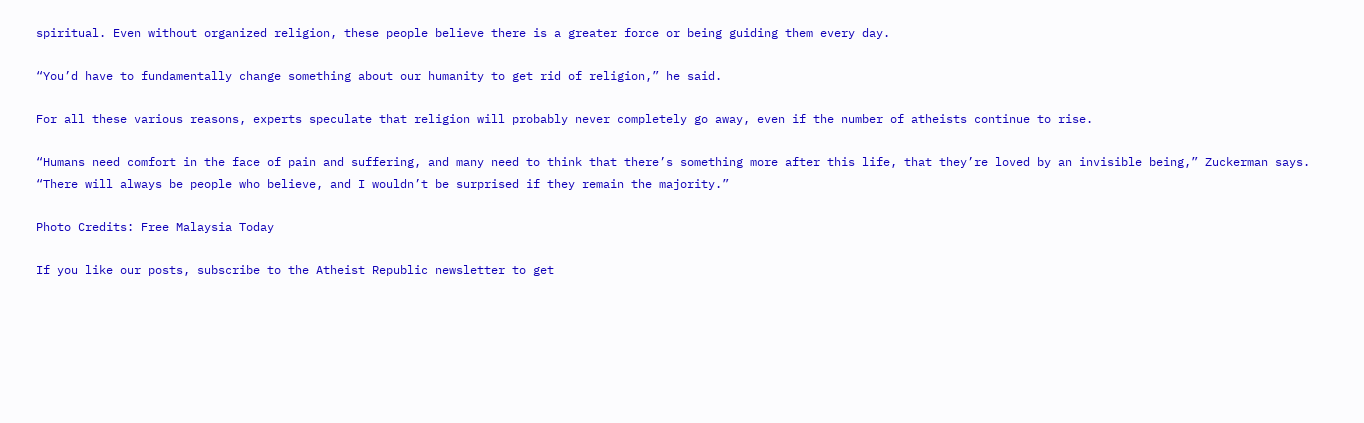spiritual. Even without organized religion, these people believe there is a greater force or being guiding them every day.

“You’d have to fundamentally change something about our humanity to get rid of religion,” he said.

For all these various reasons, experts speculate that religion will probably never completely go away, even if the number of atheists continue to rise.

“Humans need comfort in the face of pain and suffering, and many need to think that there’s something more after this life, that they’re loved by an invisible being,” Zuckerman says. “There will always be people who believe, and I wouldn’t be surprised if they remain the majority.”

Photo Credits: Free Malaysia Today

If you like our posts, subscribe to the Atheist Republic newsletter to get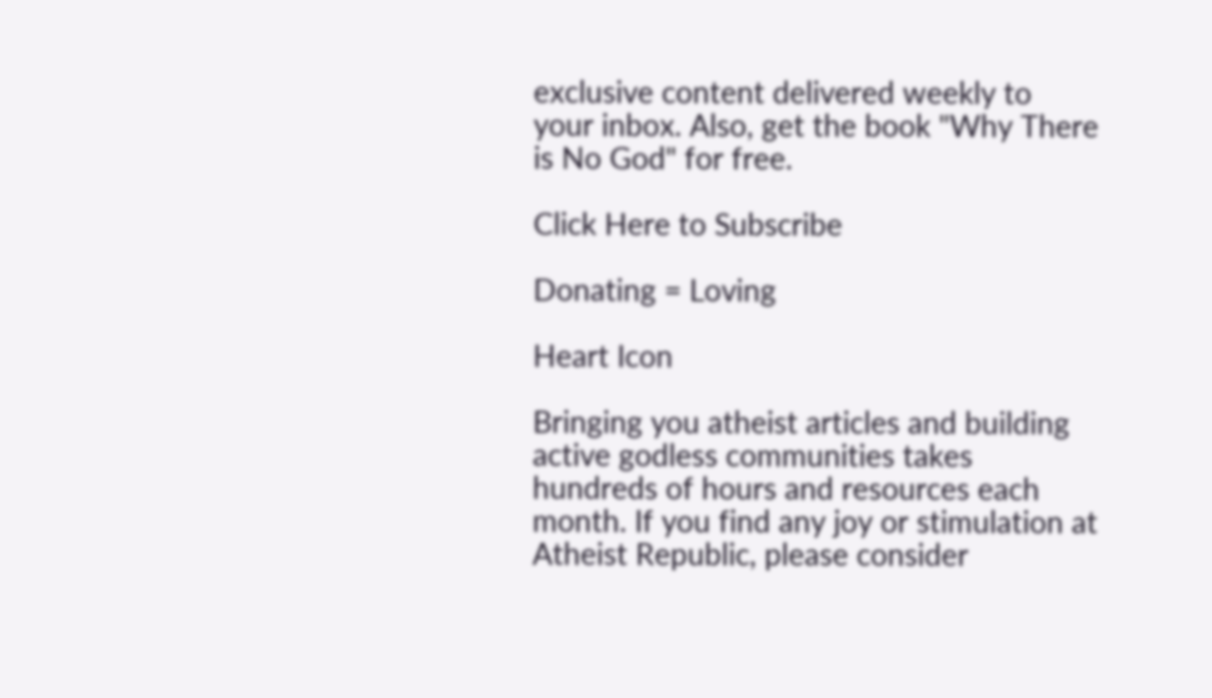exclusive content delivered weekly to your inbox. Also, get the book "Why There is No God" for free.

Click Here to Subscribe

Donating = Loving

Heart Icon

Bringing you atheist articles and building active godless communities takes hundreds of hours and resources each month. If you find any joy or stimulation at Atheist Republic, please consider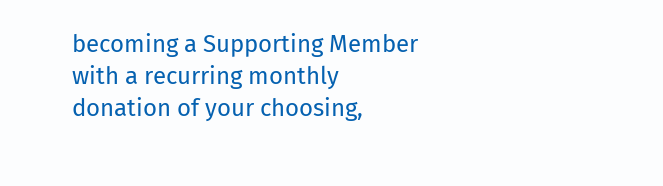becoming a Supporting Member with a recurring monthly donation of your choosing,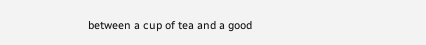between a cup of tea and a good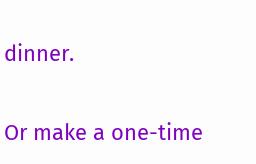dinner.

Or make a one-time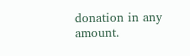donation in any amount.